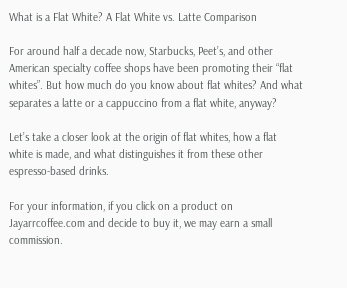What is a Flat White? A Flat White vs. Latte Comparison

For around half a decade now, Starbucks, Peet’s, and other American specialty coffee shops have been promoting their “flat whites”. But how much do you know about flat whites? And what separates a latte or a cappuccino from a flat white, anyway?

Let’s take a closer look at the origin of flat whites, how a flat white is made, and what distinguishes it from these other espresso-based drinks.

For your information, if you click on a product on Jayarrcoffee.com and decide to buy it, we may earn a small commission.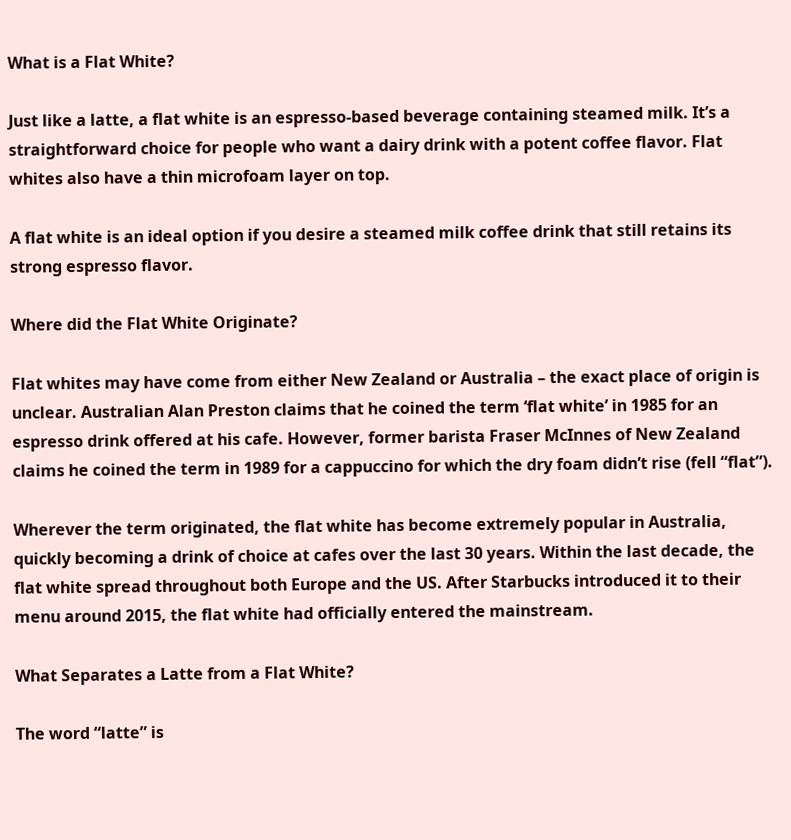What is a Flat White?

Just like a latte, a flat white is an espresso-based beverage containing steamed milk. It’s a straightforward choice for people who want a dairy drink with a potent coffee flavor. Flat whites also have a thin microfoam layer on top.

A flat white is an ideal option if you desire a steamed milk coffee drink that still retains its strong espresso flavor.

Where did the Flat White Originate?

Flat whites may have come from either New Zealand or Australia – the exact place of origin is unclear. Australian Alan Preston claims that he coined the term ‘flat white’ in 1985 for an espresso drink offered at his cafe. However, former barista Fraser McInnes of New Zealand claims he coined the term in 1989 for a cappuccino for which the dry foam didn’t rise (fell “flat”).

Wherever the term originated, the flat white has become extremely popular in Australia, quickly becoming a drink of choice at cafes over the last 30 years. Within the last decade, the flat white spread throughout both Europe and the US. After Starbucks introduced it to their menu around 2015, the flat white had officially entered the mainstream.

What Separates a Latte from a Flat White?

The word “latte” is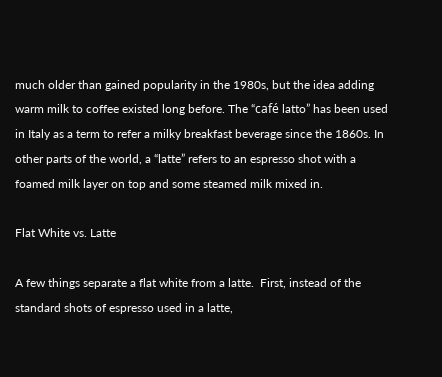much older than gained popularity in the 1980s, but the idea adding warm milk to coffee existed long before. The “café latto” has been used in Italy as a term to refer a milky breakfast beverage since the 1860s. In other parts of the world, a “latte” refers to an espresso shot with a foamed milk layer on top and some steamed milk mixed in.

Flat White vs. Latte

A few things separate a flat white from a latte.  First, instead of the standard shots of espresso used in a latte,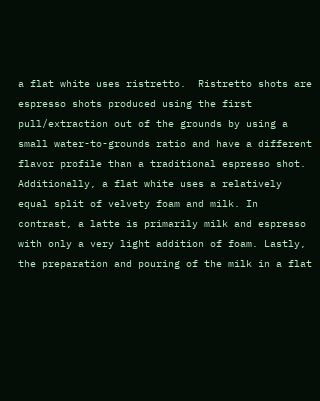a flat white uses ristretto.  Ristretto shots are espresso shots produced using the first pull/extraction out of the grounds by using a small water-to-grounds ratio and have a different flavor profile than a traditional espresso shot.  Additionally, a flat white uses a relatively equal split of velvety foam and milk. In contrast, a latte is primarily milk and espresso with only a very light addition of foam. Lastly, the preparation and pouring of the milk in a flat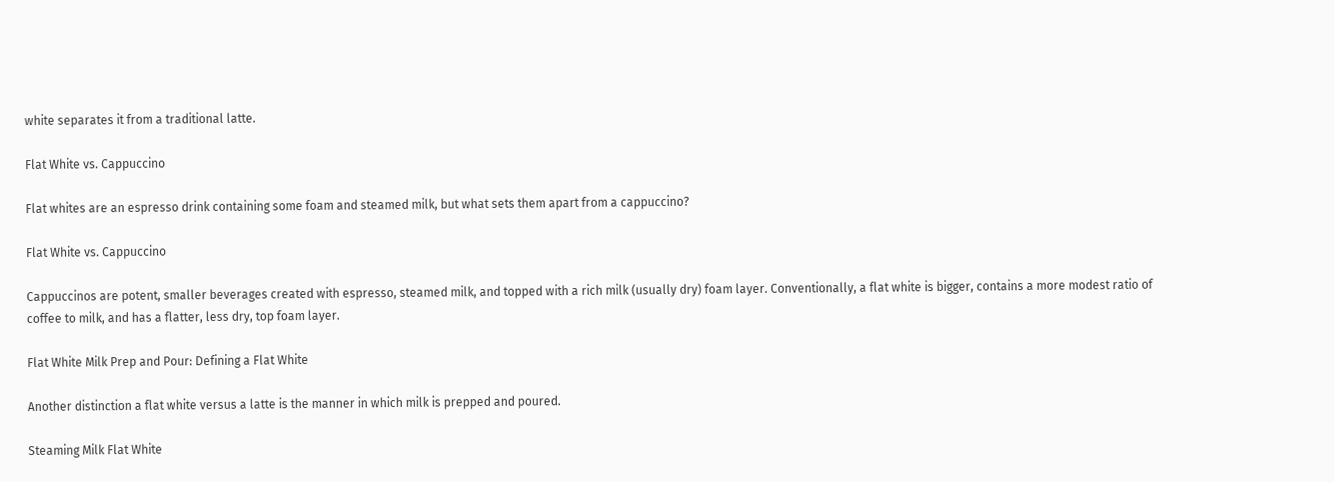white separates it from a traditional latte.

Flat White vs. Cappuccino

Flat whites are an espresso drink containing some foam and steamed milk, but what sets them apart from a cappuccino?

Flat White vs. Cappuccino

Cappuccinos are potent, smaller beverages created with espresso, steamed milk, and topped with a rich milk (usually dry) foam layer. Conventionally, a flat white is bigger, contains a more modest ratio of coffee to milk, and has a flatter, less dry, top foam layer.

Flat White Milk Prep and Pour: Defining a Flat White

Another distinction a flat white versus a latte is the manner in which milk is prepped and poured.

Steaming Milk Flat White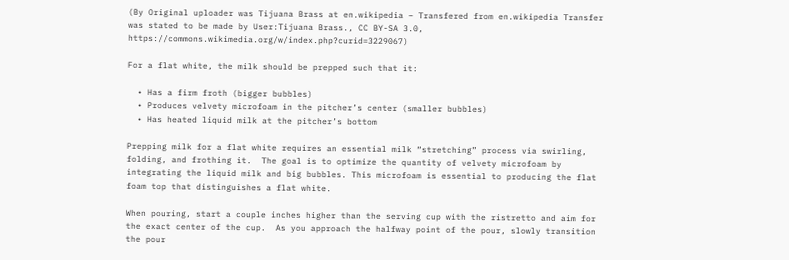(By Original uploader was Tijuana Brass at en.wikipedia – Transfered from en.wikipedia Transfer was stated to be made by User:Tijuana Brass., CC BY-SA 3.0, https://commons.wikimedia.org/w/index.php?curid=3229067)

For a flat white, the milk should be prepped such that it:

  • Has a firm froth (bigger bubbles)
  • Produces velvety microfoam in the pitcher’s center (smaller bubbles)
  • Has heated liquid milk at the pitcher’s bottom

Prepping milk for a flat white requires an essential milk “stretching” process via swirling, folding, and frothing it.  The goal is to optimize the quantity of velvety microfoam by integrating the liquid milk and big bubbles. This microfoam is essential to producing the flat foam top that distinguishes a flat white.

When pouring, start a couple inches higher than the serving cup with the ristretto and aim for the exact center of the cup.  As you approach the halfway point of the pour, slowly transition the pour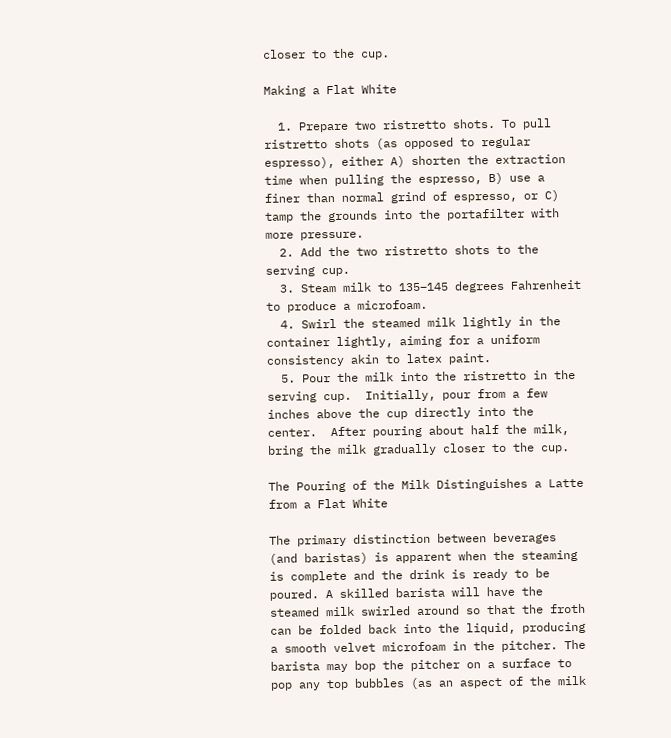closer to the cup.

Making a Flat White

  1. Prepare two ristretto shots. To pull ristretto shots (as opposed to regular espresso), either A) shorten the extraction time when pulling the espresso, B) use a finer than normal grind of espresso, or C) tamp the grounds into the portafilter with more pressure.
  2. Add the two ristretto shots to the serving cup.
  3. Steam milk to 135–145 degrees Fahrenheit to produce a microfoam.
  4. Swirl the steamed milk lightly in the container lightly, aiming for a uniform consistency akin to latex paint.
  5. Pour the milk into the ristretto in the serving cup.  Initially, pour from a few inches above the cup directly into the center.  After pouring about half the milk, bring the milk gradually closer to the cup.

The Pouring of the Milk Distinguishes a Latte from a Flat White

The primary distinction between beverages (and baristas) is apparent when the steaming is complete and the drink is ready to be poured. A skilled barista will have the steamed milk swirled around so that the froth can be folded back into the liquid, producing a smooth velvet microfoam in the pitcher. The barista may bop the pitcher on a surface to pop any top bubbles (as an aspect of the milk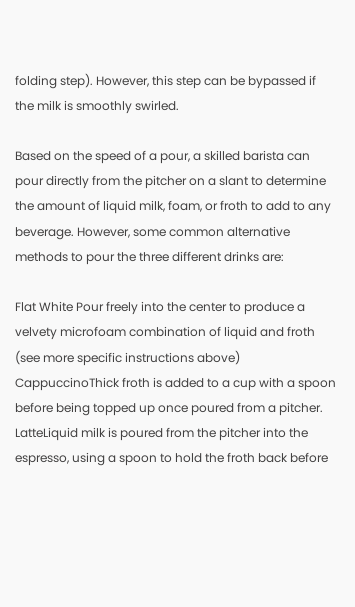folding step). However, this step can be bypassed if the milk is smoothly swirled.

Based on the speed of a pour, a skilled barista can pour directly from the pitcher on a slant to determine the amount of liquid milk, foam, or froth to add to any beverage. However, some common alternative methods to pour the three different drinks are:

Flat White Pour freely into the center to produce a velvety microfoam combination of liquid and froth (see more specific instructions above)
CappuccinoThick froth is added to a cup with a spoon before being topped up once poured from a pitcher.
LatteLiquid milk is poured from the pitcher into the espresso, using a spoon to hold the froth back before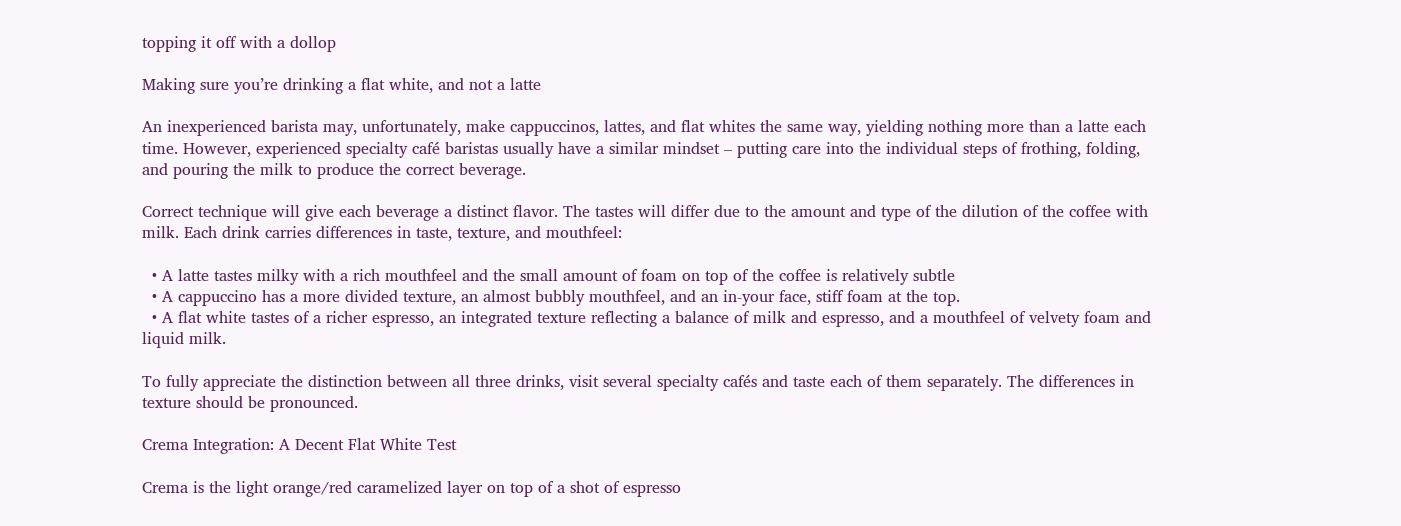topping it off with a dollop

Making sure you’re drinking a flat white, and not a latte

An inexperienced barista may, unfortunately, make cappuccinos, lattes, and flat whites the same way, yielding nothing more than a latte each time. However, experienced specialty café baristas usually have a similar mindset – putting care into the individual steps of frothing, folding, and pouring the milk to produce the correct beverage.

Correct technique will give each beverage a distinct flavor. The tastes will differ due to the amount and type of the dilution of the coffee with milk. Each drink carries differences in taste, texture, and mouthfeel:

  • A latte tastes milky with a rich mouthfeel and the small amount of foam on top of the coffee is relatively subtle
  • A cappuccino has a more divided texture, an almost bubbly mouthfeel, and an in-your face, stiff foam at the top.
  • A flat white tastes of a richer espresso, an integrated texture reflecting a balance of milk and espresso, and a mouthfeel of velvety foam and liquid milk.

To fully appreciate the distinction between all three drinks, visit several specialty cafés and taste each of them separately. The differences in texture should be pronounced.

Crema Integration: A Decent Flat White Test

Crema is the light orange/red caramelized layer on top of a shot of espresso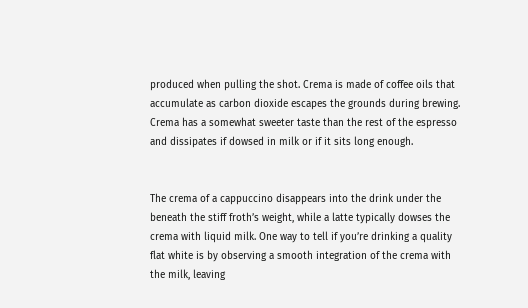produced when pulling the shot. Crema is made of coffee oils that accumulate as carbon dioxide escapes the grounds during brewing.  Crema has a somewhat sweeter taste than the rest of the espresso and dissipates if dowsed in milk or if it sits long enough.


The crema of a cappuccino disappears into the drink under the beneath the stiff froth’s weight, while a latte typically dowses the crema with liquid milk. One way to tell if you’re drinking a quality flat white is by observing a smooth integration of the crema with the milk, leaving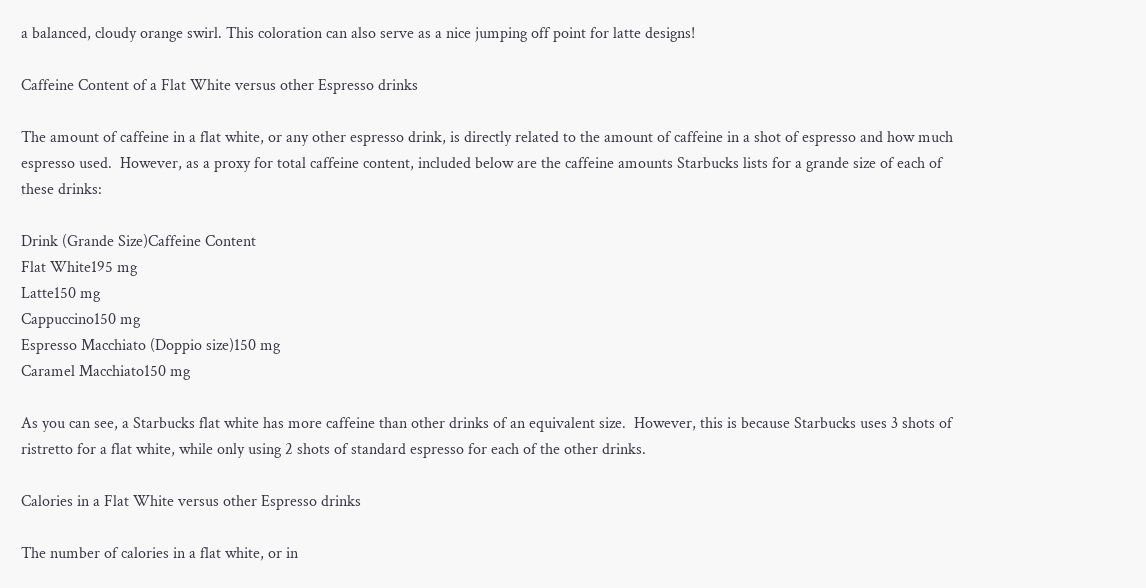a balanced, cloudy orange swirl. This coloration can also serve as a nice jumping off point for latte designs!

Caffeine Content of a Flat White versus other Espresso drinks

The amount of caffeine in a flat white, or any other espresso drink, is directly related to the amount of caffeine in a shot of espresso and how much espresso used.  However, as a proxy for total caffeine content, included below are the caffeine amounts Starbucks lists for a grande size of each of these drinks:

Drink (Grande Size)Caffeine Content
Flat White195 mg
Latte150 mg
Cappuccino150 mg
Espresso Macchiato (Doppio size)150 mg
Caramel Macchiato150 mg

As you can see, a Starbucks flat white has more caffeine than other drinks of an equivalent size.  However, this is because Starbucks uses 3 shots of ristretto for a flat white, while only using 2 shots of standard espresso for each of the other drinks.

Calories in a Flat White versus other Espresso drinks

The number of calories in a flat white, or in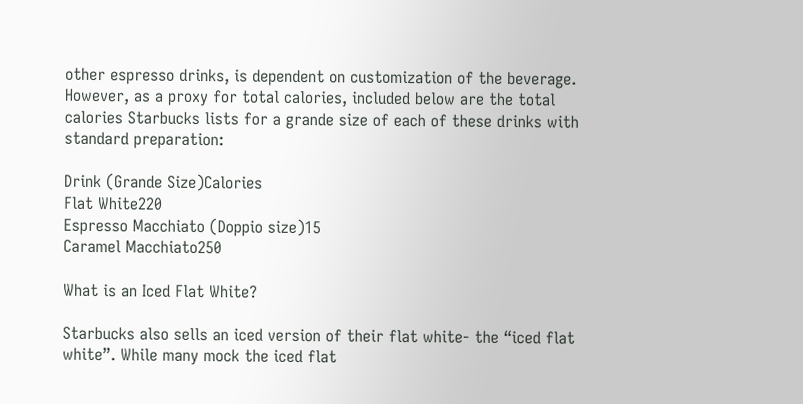other espresso drinks, is dependent on customization of the beverage.  However, as a proxy for total calories, included below are the total calories Starbucks lists for a grande size of each of these drinks with standard preparation:

Drink (Grande Size)Calories
Flat White220
Espresso Macchiato (Doppio size)15
Caramel Macchiato250

What is an Iced Flat White?

Starbucks also sells an iced version of their flat white- the “iced flat white”. While many mock the iced flat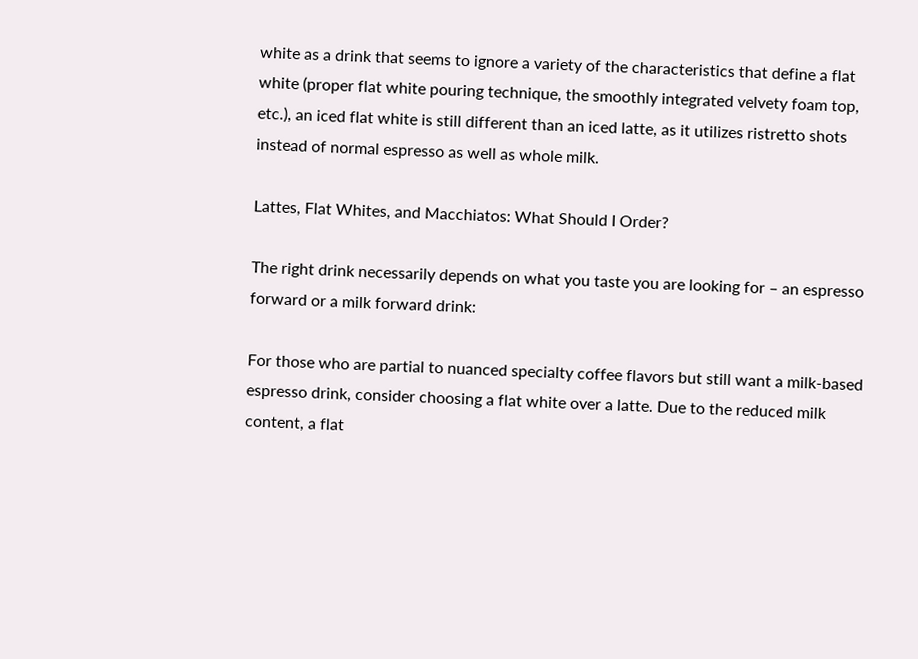white as a drink that seems to ignore a variety of the characteristics that define a flat white (proper flat white pouring technique, the smoothly integrated velvety foam top, etc.), an iced flat white is still different than an iced latte, as it utilizes ristretto shots instead of normal espresso as well as whole milk.

Lattes, Flat Whites, and Macchiatos: What Should I Order?

The right drink necessarily depends on what you taste you are looking for – an espresso forward or a milk forward drink:

For those who are partial to nuanced specialty coffee flavors but still want a milk-based espresso drink, consider choosing a flat white over a latte. Due to the reduced milk content, a flat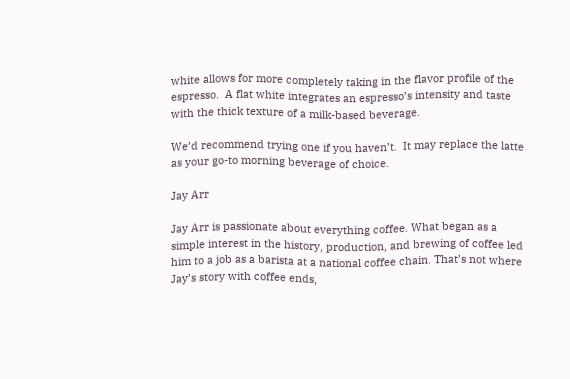white allows for more completely taking in the flavor profile of the espresso.  A flat white integrates an espresso’s intensity and taste with the thick texture of a milk-based beverage.

We’d recommend trying one if you haven’t.  It may replace the latte as your go-to morning beverage of choice.

Jay Arr

Jay Arr is passionate about everything coffee. What began as a simple interest in the history, production, and brewing of coffee led him to a job as a barista at a national coffee chain. That’s not where Jay’s story with coffee ends,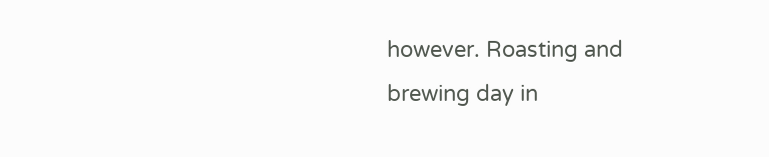however. Roasting and brewing day in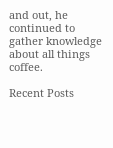and out, he continued to gather knowledge about all things coffee.

Recent Posts